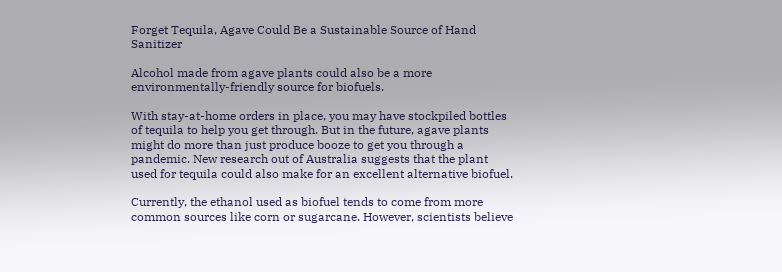Forget Tequila, Agave Could Be a Sustainable Source of Hand Sanitizer

Alcohol made from agave plants could also be a more environmentally-friendly source for biofuels.

With stay-at-home orders in place, you may have stockpiled bottles of tequila to help you get through. But in the future, agave plants might do more than just produce booze to get you through a pandemic. New research out of Australia suggests that the plant used for tequila could also make for an excellent alternative biofuel.

Currently, the ethanol used as biofuel tends to come from more common sources like corn or sugarcane. However, scientists believe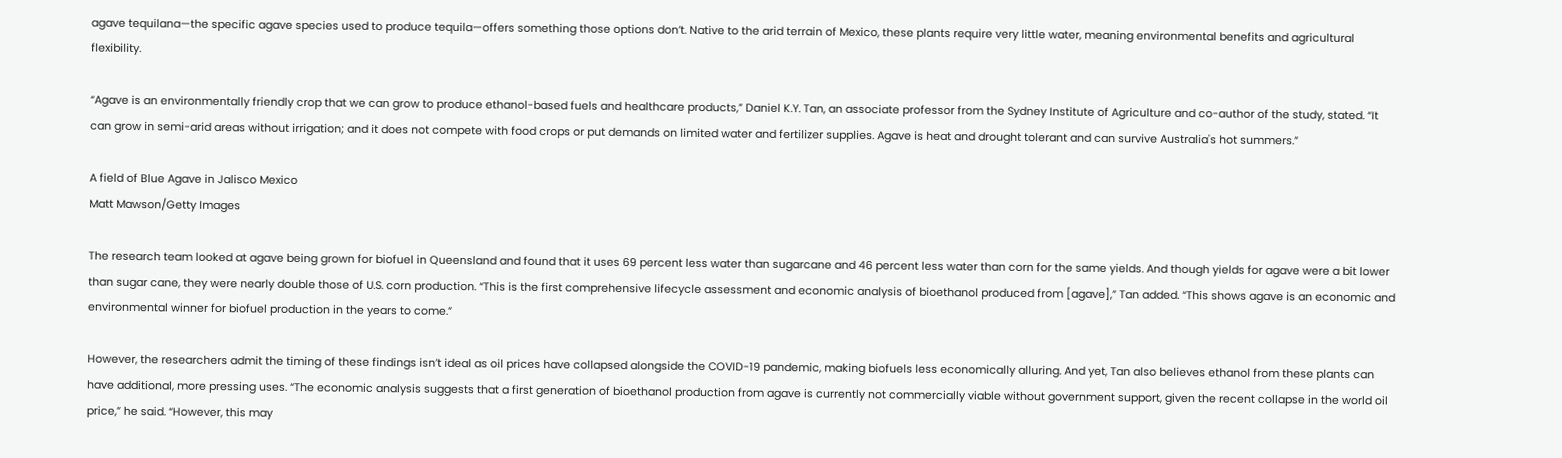agave tequilana—the specific agave species used to produce tequila—offers something those options don’t. Native to the arid terrain of Mexico, these plants require very little water, meaning environmental benefits and agricultural flexibility.

“Agave is an environmentally friendly crop that we can grow to produce ethanol-based fuels and healthcare products,” Daniel K.Y. Tan, an associate professor from the Sydney Institute of Agriculture and co-author of the study, stated. “It can grow in semi-arid areas without irrigation; and it does not compete with food crops or put demands on limited water and fertilizer supplies. Agave is heat and drought tolerant and can survive Australia's hot summers.”

A field of Blue Agave in Jalisco Mexico
Matt Mawson/Getty Images

The research team looked at agave being grown for biofuel in Queensland and found that it uses 69 percent less water than sugarcane and 46 percent less water than corn for the same yields. And though yields for agave were a bit lower than sugar cane, they were nearly double those of U.S. corn production. “This is the first comprehensive lifecycle assessment and economic analysis of bioethanol produced from [agave],” Tan added. “This shows agave is an economic and environmental winner for biofuel production in the years to come.”

However, the researchers admit the timing of these findings isn’t ideal as oil prices have collapsed alongside the COVID-19 pandemic, making biofuels less economically alluring. And yet, Tan also believes ethanol from these plants can have additional, more pressing uses. “The economic analysis suggests that a first generation of bioethanol production from agave is currently not commercially viable without government support, given the recent collapse in the world oil price,” he said. “However, this may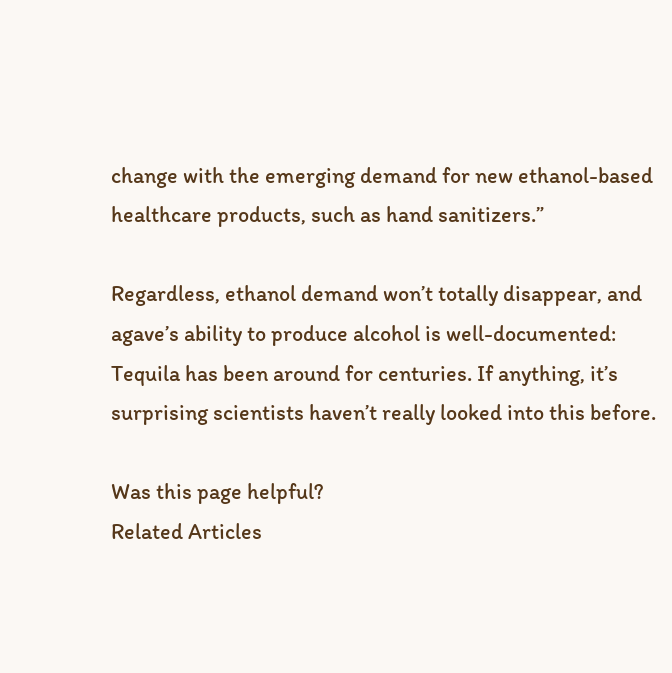change with the emerging demand for new ethanol-based healthcare products, such as hand sanitizers.”

Regardless, ethanol demand won’t totally disappear, and agave’s ability to produce alcohol is well-documented: Tequila has been around for centuries. If anything, it’s surprising scientists haven’t really looked into this before.

Was this page helpful?
Related Articles